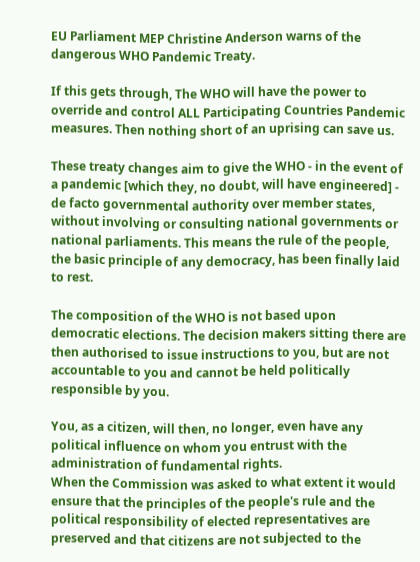EU Parliament MEP Christine Anderson warns of the dangerous WHO Pandemic Treaty.

If this gets through, The WHO will have the power to override and control ALL Participating Countries Pandemic measures. Then nothing short of an uprising can save us.

These treaty changes aim to give the WHO - in the event of a pandemic [which they, no doubt, will have engineered] - de facto governmental authority over member states, without involving or consulting national governments or national parliaments. This means the rule of the people, the basic principle of any democracy, has been finally laid to rest.

The composition of the WHO is not based upon democratic elections. The decision makers sitting there are then authorised to issue instructions to you, but are not accountable to you and cannot be held politically responsible by you.

You, as a citizen, will then, no longer, even have any political influence on whom you entrust with the administration of fundamental rights.
When the Commission was asked to what extent it would ensure that the principles of the people's rule and the political responsibility of elected representatives are preserved and that citizens are not subjected to the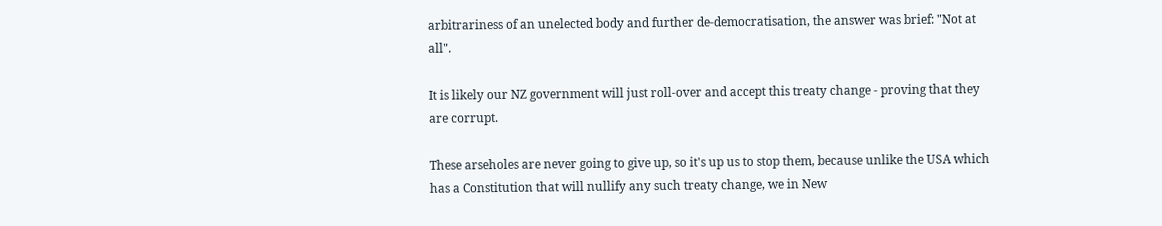arbitrariness of an unelected body and further de-democratisation, the answer was brief: "Not at all".

It is likely our NZ government will just roll-over and accept this treaty change - proving that they are corrupt.

These arseholes are never going to give up, so it's up us to stop them, because unlike the USA which has a Constitution that will nullify any such treaty change, we in New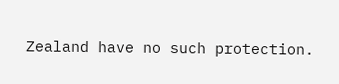Zealand have no such protection.